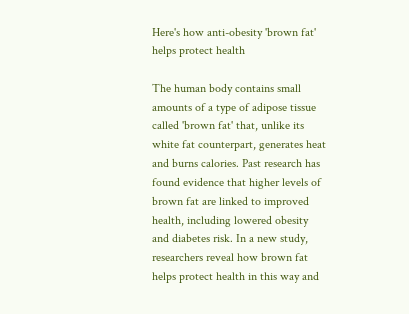Here's how anti-obesity 'brown fat' helps protect health

The human body contains small amounts of a type of adipose tissue called 'brown fat' that, unlike its white fat counterpart, generates heat and burns calories. Past research has found evidence that higher levels of brown fat are linked to improved health, including lowered obesity and diabetes risk. In a new study, researchers reveal how brown fat helps protect health in this way and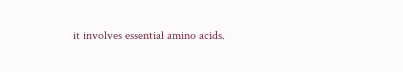it involves essential amino acids.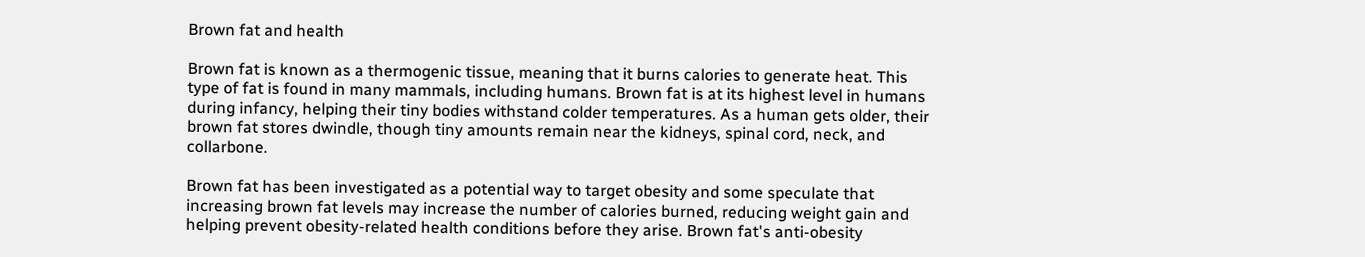Brown fat and health

Brown fat is known as a thermogenic tissue, meaning that it burns calories to generate heat. This type of fat is found in many mammals, including humans. Brown fat is at its highest level in humans during infancy, helping their tiny bodies withstand colder temperatures. As a human gets older, their brown fat stores dwindle, though tiny amounts remain near the kidneys, spinal cord, neck, and collarbone.

Brown fat has been investigated as a potential way to target obesity and some speculate that increasing brown fat levels may increase the number of calories burned, reducing weight gain and helping prevent obesity-related health conditions before they arise. Brown fat's anti-obesity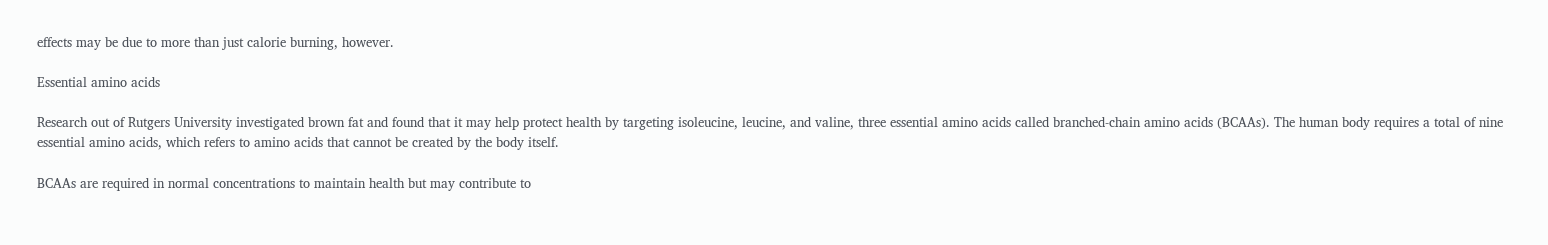effects may be due to more than just calorie burning, however.

Essential amino acids

Research out of Rutgers University investigated brown fat and found that it may help protect health by targeting isoleucine, leucine, and valine, three essential amino acids called branched-chain amino acids (BCAAs). The human body requires a total of nine essential amino acids, which refers to amino acids that cannot be created by the body itself.

BCAAs are required in normal concentrations to maintain health but may contribute to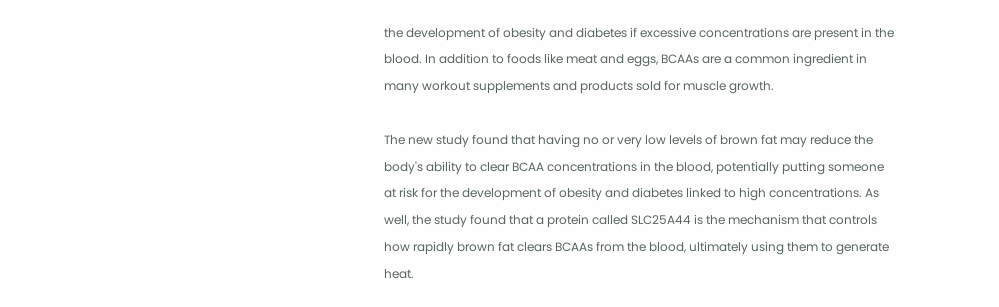the development of obesity and diabetes if excessive concentrations are present in the blood. In addition to foods like meat and eggs, BCAAs are a common ingredient in many workout supplements and products sold for muscle growth.

The new study found that having no or very low levels of brown fat may reduce the body's ability to clear BCAA concentrations in the blood, potentially putting someone at risk for the development of obesity and diabetes linked to high concentrations. As well, the study found that a protein called SLC25A44 is the mechanism that controls how rapidly brown fat clears BCAAs from the blood, ultimately using them to generate heat.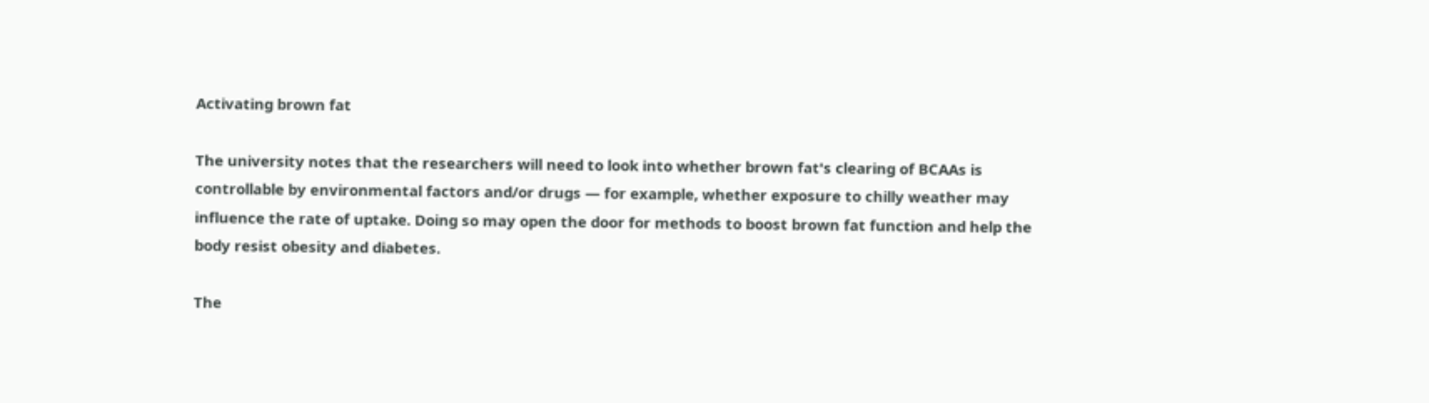Activating brown fat

The university notes that the researchers will need to look into whether brown fat's clearing of BCAAs is controllable by environmental factors and/or drugs — for example, whether exposure to chilly weather may influence the rate of uptake. Doing so may open the door for methods to boost brown fat function and help the body resist obesity and diabetes.

The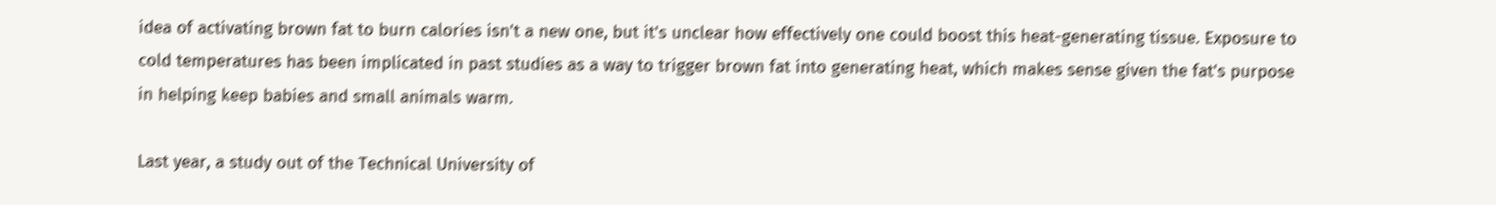idea of activating brown fat to burn calories isn't a new one, but it's unclear how effectively one could boost this heat-generating tissue. Exposure to cold temperatures has been implicated in past studies as a way to trigger brown fat into generating heat, which makes sense given the fat's purpose in helping keep babies and small animals warm.

Last year, a study out of the Technical University of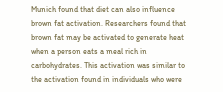Munich found that diet can also influence brown fat activation. Researchers found that brown fat may be activated to generate heat when a person eats a meal rich in carbohydrates. This activation was similar to the activation found in individuals who were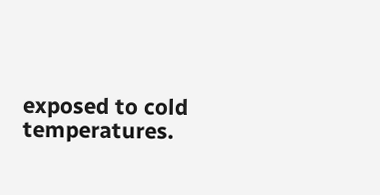exposed to cold temperatures.